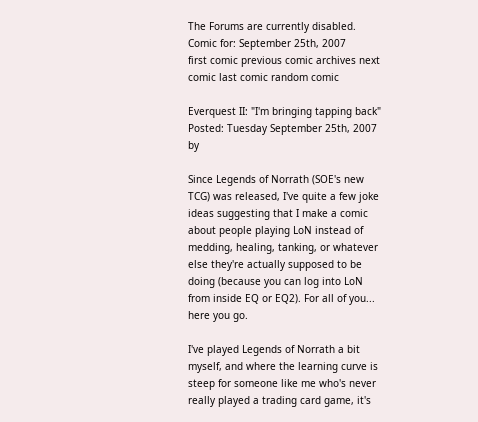The Forums are currently disabled.
Comic for: September 25th, 2007
first comic previous comic archives next comic last comic random comic

Everquest II: "I'm bringing tapping back"
Posted: Tuesday September 25th, 2007 by

Since Legends of Norrath (SOE's new TCG) was released, I've quite a few joke ideas suggesting that I make a comic about people playing LoN instead of medding, healing, tanking, or whatever else they're actually supposed to be doing (because you can log into LoN from inside EQ or EQ2). For all of you... here you go.

I've played Legends of Norrath a bit myself, and where the learning curve is steep for someone like me who's never really played a trading card game, it's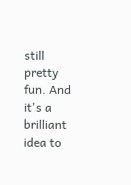still pretty fun. And it's a brilliant idea to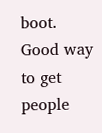boot. Good way to get people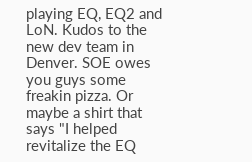playing EQ, EQ2 and LoN. Kudos to the new dev team in Denver. SOE owes you guys some freakin pizza. Or maybe a shirt that says "I helped revitalize the EQ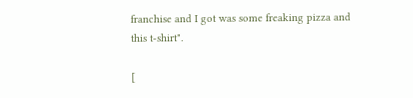franchise and I got was some freaking pizza and this t-shirt".

[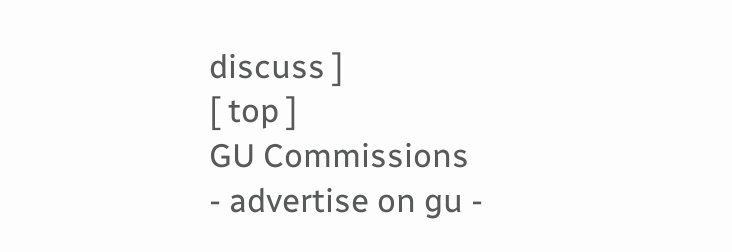discuss ]
[ top ]
GU Commissions
- advertise on gu -